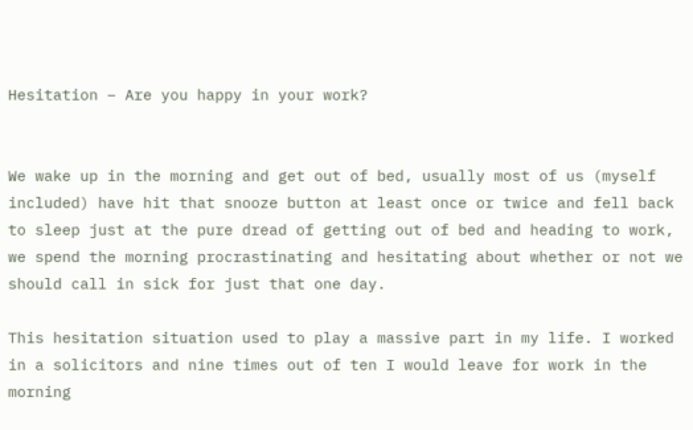Hesitation – Are you happy in your work?


We wake up in the morning and get out of bed, usually most of us (myself included) have hit that snooze button at least once or twice and fell back to sleep just at the pure dread of getting out of bed and heading to work, we spend the morning procrastinating and hesitating about whether or not we should call in sick for just that one day.

This hesitation situation used to play a massive part in my life. I worked in a solicitors and nine times out of ten I would leave for work in the morning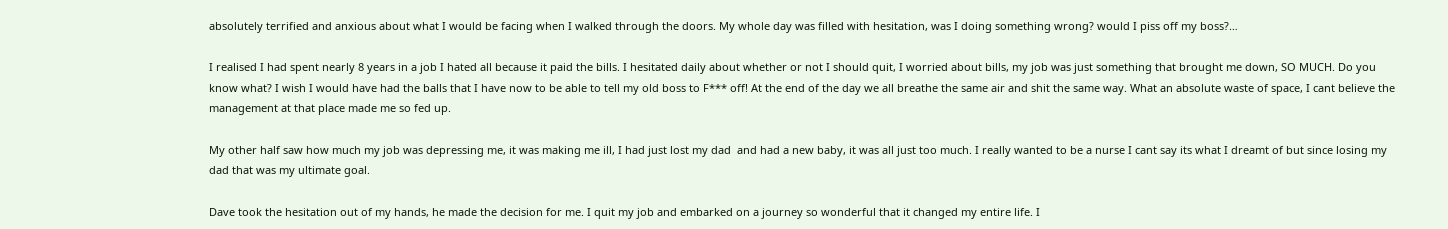absolutely terrified and anxious about what I would be facing when I walked through the doors. My whole day was filled with hesitation, was I doing something wrong? would I piss off my boss?…

I realised I had spent nearly 8 years in a job I hated all because it paid the bills. I hesitated daily about whether or not I should quit, I worried about bills, my job was just something that brought me down, SO MUCH. Do you know what? I wish I would have had the balls that I have now to be able to tell my old boss to F*** off! At the end of the day we all breathe the same air and shit the same way. What an absolute waste of space, I cant believe the management at that place made me so fed up.

My other half saw how much my job was depressing me, it was making me ill, I had just lost my dad  and had a new baby, it was all just too much. I really wanted to be a nurse I cant say its what I dreamt of but since losing my dad that was my ultimate goal.

Dave took the hesitation out of my hands, he made the decision for me. I quit my job and embarked on a journey so wonderful that it changed my entire life. I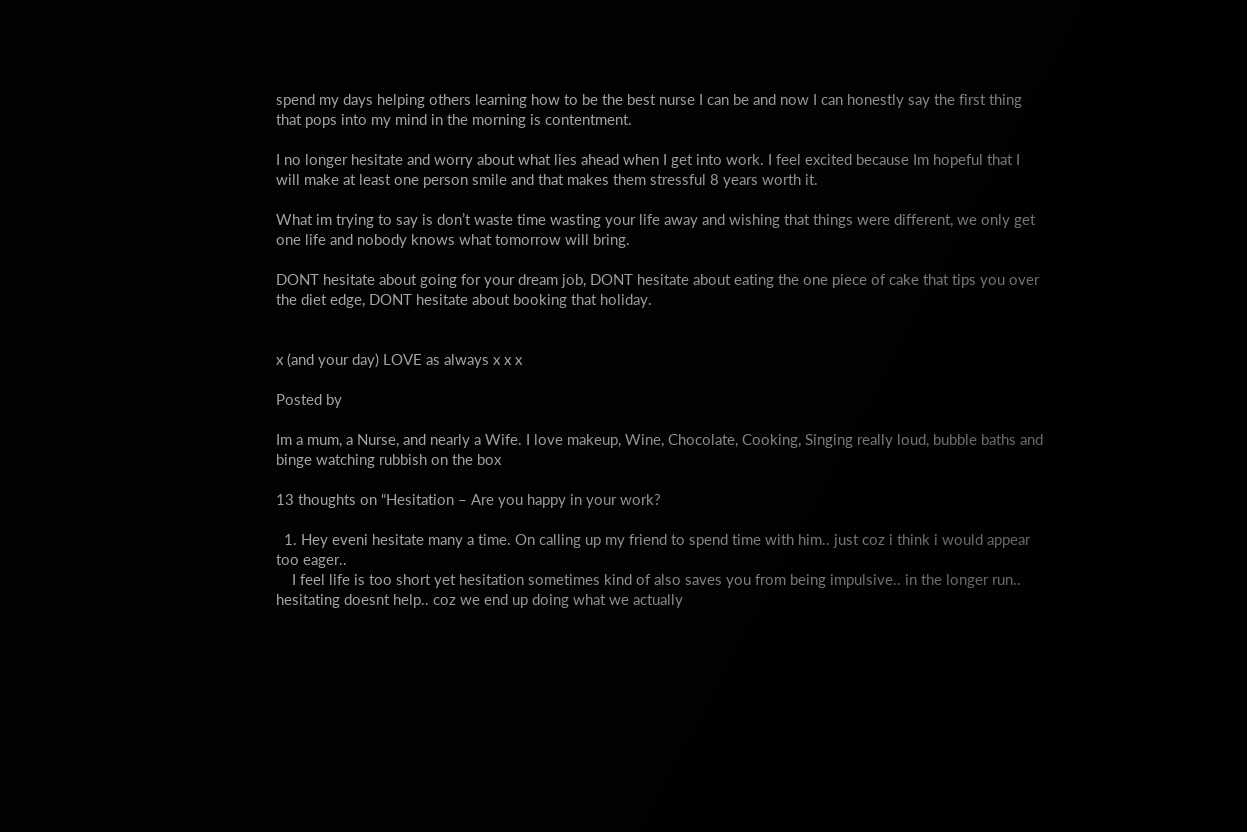spend my days helping others learning how to be the best nurse I can be and now I can honestly say the first thing that pops into my mind in the morning is contentment.

I no longer hesitate and worry about what lies ahead when I get into work. I feel excited because Im hopeful that I will make at least one person smile and that makes them stressful 8 years worth it.

What im trying to say is don’t waste time wasting your life away and wishing that things were different, we only get one life and nobody knows what tomorrow will bring.

DONT hesitate about going for your dream job, DONT hesitate about eating the one piece of cake that tips you over the diet edge, DONT hesitate about booking that holiday.


x (and your day) LOVE as always x x x

Posted by

Im a mum, a Nurse, and nearly a Wife. I love makeup, Wine, Chocolate, Cooking, Singing really loud, bubble baths and binge watching rubbish on the box

13 thoughts on “Hesitation – Are you happy in your work?

  1. Hey eveni hesitate many a time. On calling up my friend to spend time with him.. just coz i think i would appear too eager..
    I feel life is too short yet hesitation sometimes kind of also saves you from being impulsive.. in the longer run.. hesitating doesnt help.. coz we end up doing what we actually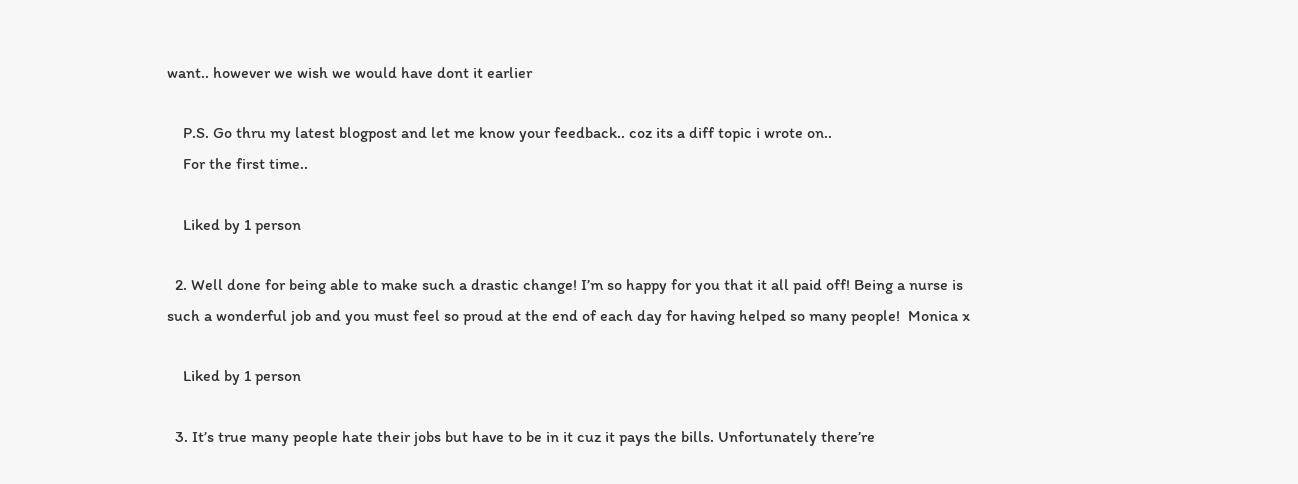want.. however we wish we would have dont it earlier

    P.S. Go thru my latest blogpost and let me know your feedback.. coz its a diff topic i wrote on..
    For the first time..

    Liked by 1 person

  2. Well done for being able to make such a drastic change! I’m so happy for you that it all paid off! Being a nurse is such a wonderful job and you must feel so proud at the end of each day for having helped so many people!  Monica x

    Liked by 1 person

  3. It’s true many people hate their jobs but have to be in it cuz it pays the bills. Unfortunately there’re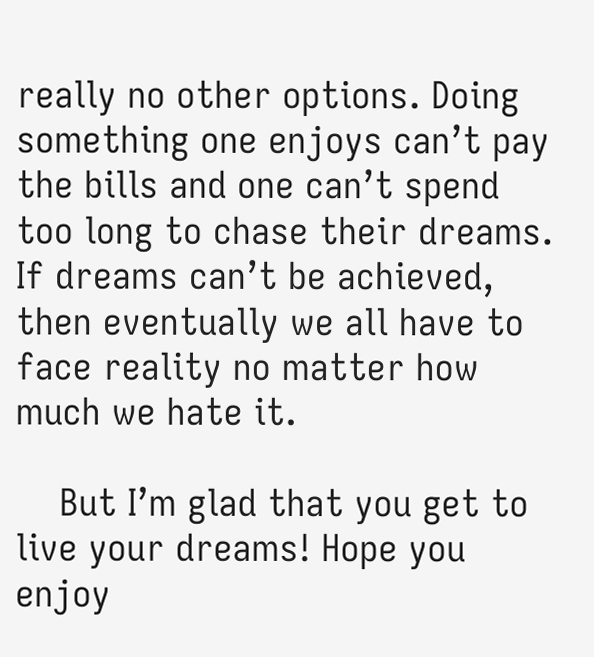really no other options. Doing something one enjoys can’t pay the bills and one can’t spend too long to chase their dreams. If dreams can’t be achieved, then eventually we all have to face reality no matter how much we hate it.

    But I’m glad that you get to live your dreams! Hope you enjoy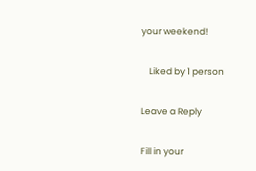your weekend!

    Liked by 1 person

Leave a Reply

Fill in your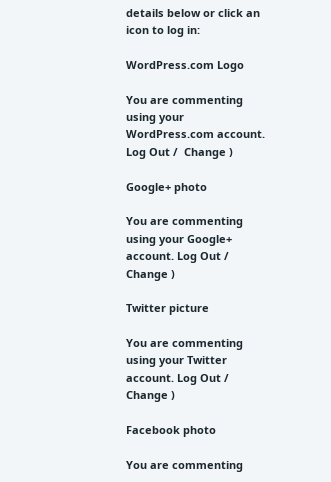details below or click an icon to log in:

WordPress.com Logo

You are commenting using your WordPress.com account. Log Out /  Change )

Google+ photo

You are commenting using your Google+ account. Log Out /  Change )

Twitter picture

You are commenting using your Twitter account. Log Out /  Change )

Facebook photo

You are commenting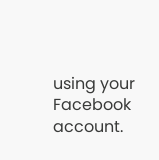using your Facebook account.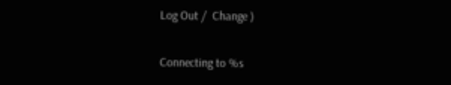Log Out /  Change )

Connecting to %s